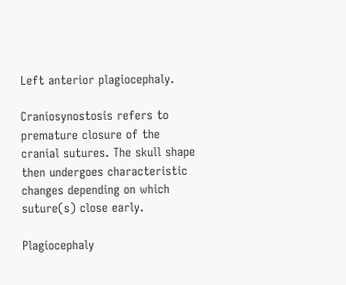Left anterior plagiocephaly.

Craniosynostosis refers to premature closure of the cranial sutures. The skull shape then undergoes characteristic changes depending on which suture(s) close early.

Plagiocephaly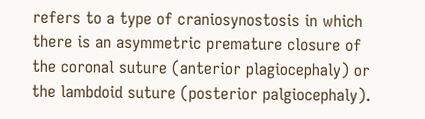refers to a type of craniosynostosis in which there is an asymmetric premature closure of the coronal suture (anterior plagiocephaly) or the lambdoid suture (posterior palgiocephaly).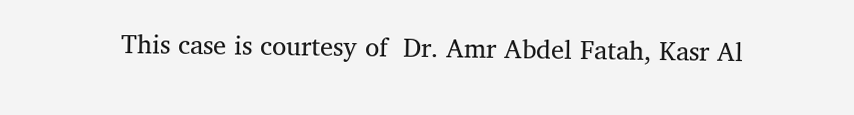This case is courtesy of  Dr. Amr Abdel Fatah, Kasr Al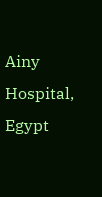Ainy Hospital, Egypt